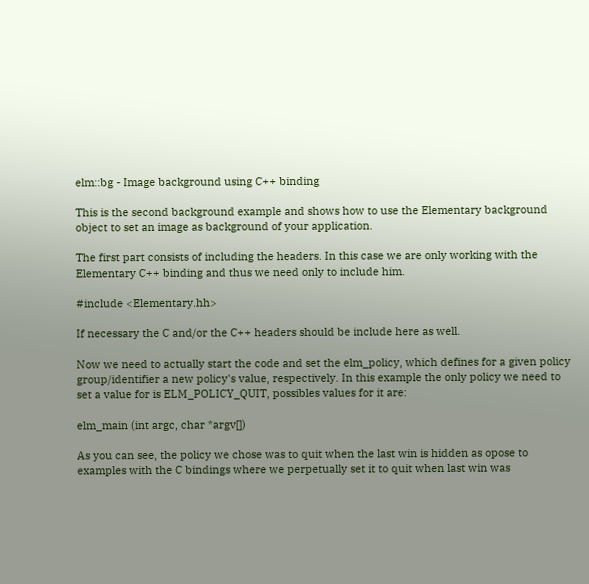elm::bg - Image background using C++ binding

This is the second background example and shows how to use the Elementary background object to set an image as background of your application.

The first part consists of including the headers. In this case we are only working with the Elementary C++ binding and thus we need only to include him.

#include <Elementary.hh>

If necessary the C and/or the C++ headers should be include here as well.

Now we need to actually start the code and set the elm_policy, which defines for a given policy group/identifier a new policy's value, respectively. In this example the only policy we need to set a value for is ELM_POLICY_QUIT, possibles values for it are:

elm_main (int argc, char *argv[])

As you can see, the policy we chose was to quit when the last win is hidden as opose to examples with the C bindings where we perpetually set it to quit when last win was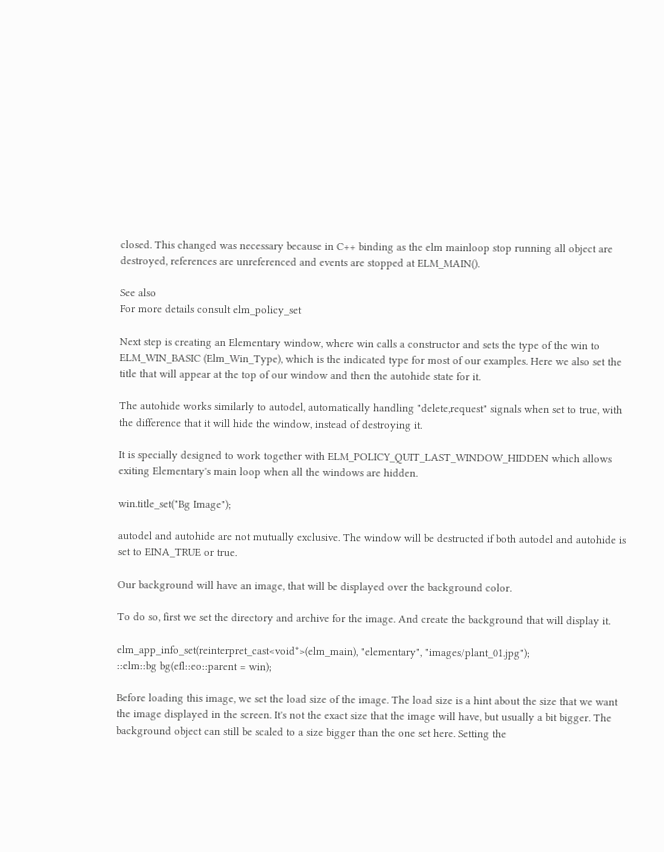closed. This changed was necessary because in C++ binding as the elm mainloop stop running all object are destroyed, references are unreferenced and events are stopped at ELM_MAIN().

See also
For more details consult elm_policy_set

Next step is creating an Elementary window, where win calls a constructor and sets the type of the win to ELM_WIN_BASIC (Elm_Win_Type), which is the indicated type for most of our examples. Here we also set the title that will appear at the top of our window and then the autohide state for it.

The autohide works similarly to autodel, automatically handling "delete,request" signals when set to true, with the difference that it will hide the window, instead of destroying it.

It is specially designed to work together with ELM_POLICY_QUIT_LAST_WINDOW_HIDDEN which allows exiting Elementary's main loop when all the windows are hidden.

win.title_set("Bg Image");

autodel and autohide are not mutually exclusive. The window will be destructed if both autodel and autohide is set to EINA_TRUE or true.

Our background will have an image, that will be displayed over the background color.

To do so, first we set the directory and archive for the image. And create the background that will display it.

elm_app_info_set(reinterpret_cast<void*>(elm_main), "elementary", "images/plant_01.jpg");
::elm::bg bg(efl::eo::parent = win);

Before loading this image, we set the load size of the image. The load size is a hint about the size that we want the image displayed in the screen. It's not the exact size that the image will have, but usually a bit bigger. The background object can still be scaled to a size bigger than the one set here. Setting the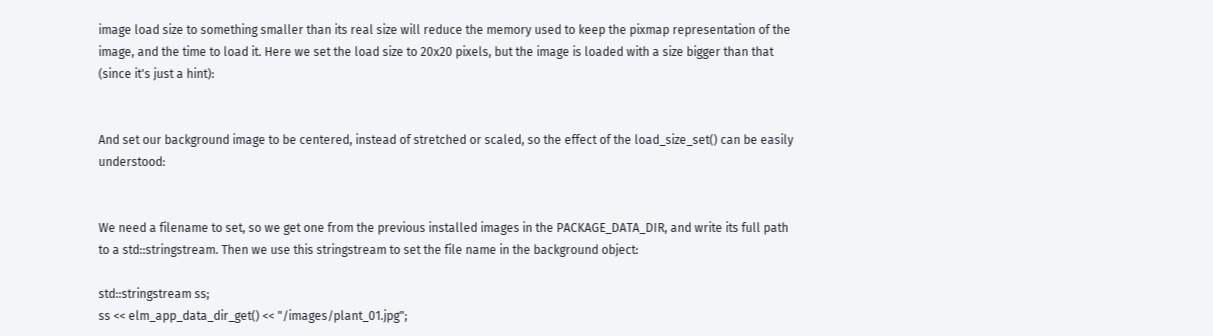image load size to something smaller than its real size will reduce the memory used to keep the pixmap representation of the image, and the time to load it. Here we set the load size to 20x20 pixels, but the image is loaded with a size bigger than that (since it's just a hint):


And set our background image to be centered, instead of stretched or scaled, so the effect of the load_size_set() can be easily understood:


We need a filename to set, so we get one from the previous installed images in the PACKAGE_DATA_DIR, and write its full path to a std::stringstream. Then we use this stringstream to set the file name in the background object:

std::stringstream ss;
ss << elm_app_data_dir_get() << "/images/plant_01.jpg";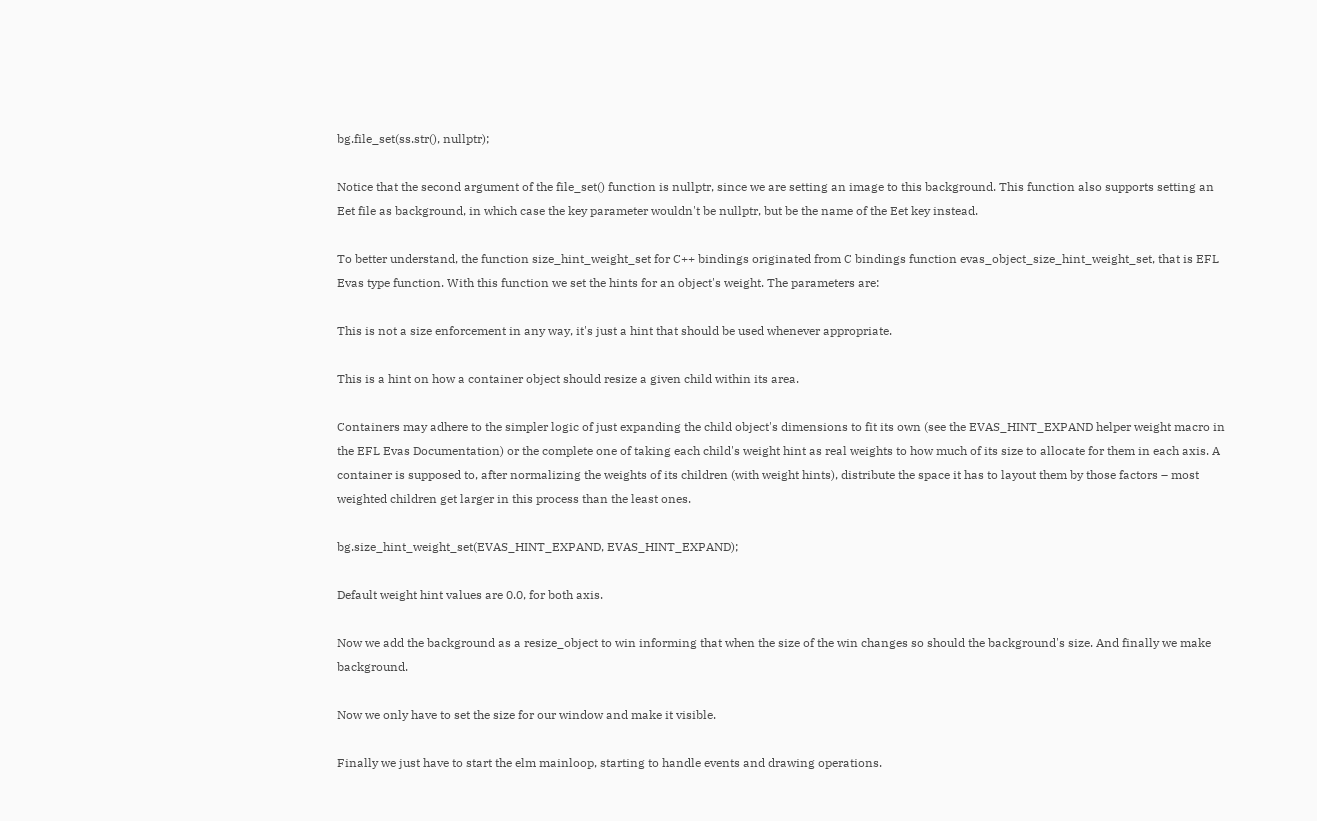bg.file_set(ss.str(), nullptr);

Notice that the second argument of the file_set() function is nullptr, since we are setting an image to this background. This function also supports setting an Eet file as background, in which case the key parameter wouldn't be nullptr, but be the name of the Eet key instead.

To better understand, the function size_hint_weight_set for C++ bindings originated from C bindings function evas_object_size_hint_weight_set, that is EFL Evas type function. With this function we set the hints for an object's weight. The parameters are:

This is not a size enforcement in any way, it's just a hint that should be used whenever appropriate.

This is a hint on how a container object should resize a given child within its area.

Containers may adhere to the simpler logic of just expanding the child object's dimensions to fit its own (see the EVAS_HINT_EXPAND helper weight macro in the EFL Evas Documentation) or the complete one of taking each child's weight hint as real weights to how much of its size to allocate for them in each axis. A container is supposed to, after normalizing the weights of its children (with weight hints), distribute the space it has to layout them by those factors – most weighted children get larger in this process than the least ones.

bg.size_hint_weight_set(EVAS_HINT_EXPAND, EVAS_HINT_EXPAND);

Default weight hint values are 0.0, for both axis.

Now we add the background as a resize_object to win informing that when the size of the win changes so should the background's size. And finally we make background.

Now we only have to set the size for our window and make it visible.

Finally we just have to start the elm mainloop, starting to handle events and drawing operations.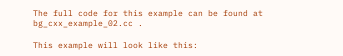The full code for this example can be found at bg_cxx_example_02.cc .

This example will look like this: